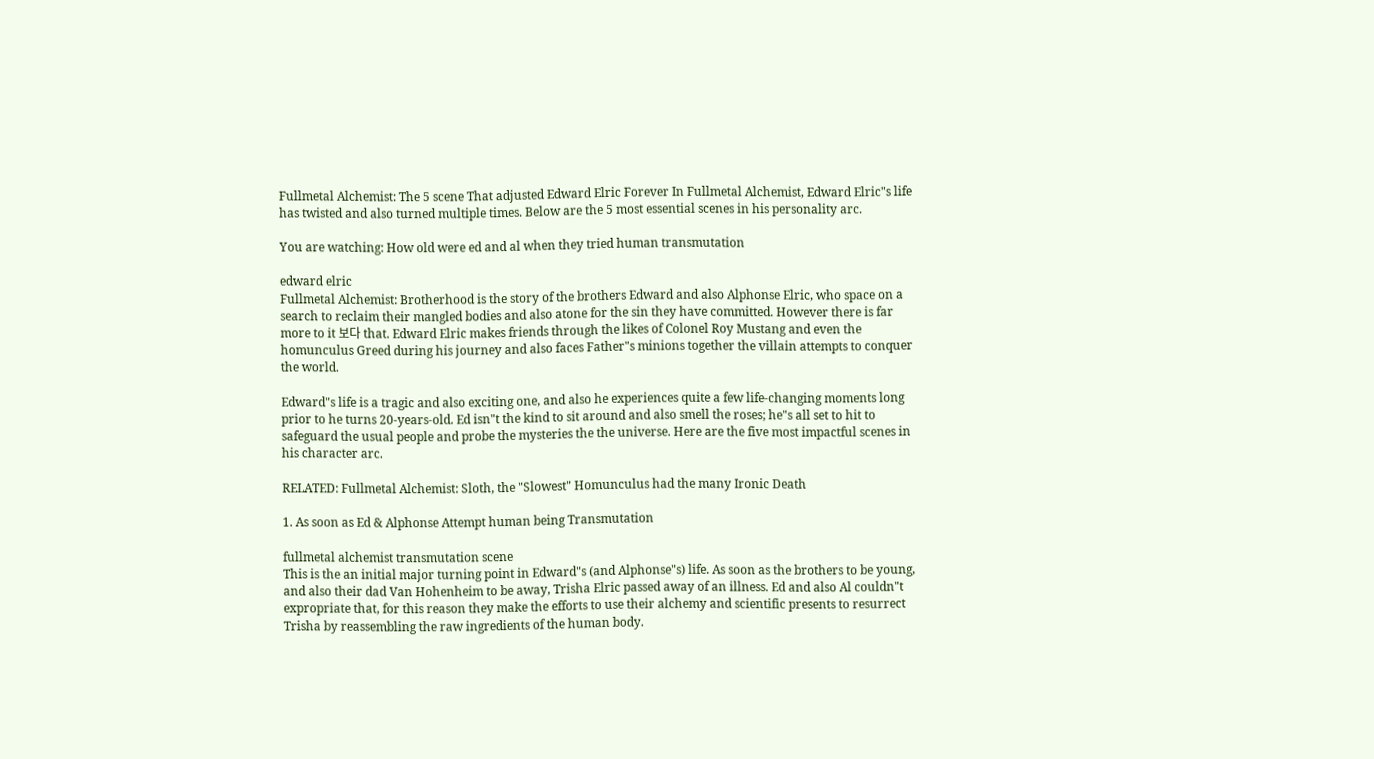Fullmetal Alchemist: The 5 scene That adjusted Edward Elric Forever In Fullmetal Alchemist, Edward Elric"s life has twisted and also turned multiple times. Below are the 5 most essential scenes in his personality arc.

You are watching: How old were ed and al when they tried human transmutation

edward elric
Fullmetal Alchemist: Brotherhood is the story of the brothers Edward and also Alphonse Elric, who space on a search to reclaim their mangled bodies and also atone for the sin they have committed. However there is far more to it 보다 that. Edward Elric makes friends through the likes of Colonel Roy Mustang and even the homunculus Greed during his journey and also faces Father"s minions together the villain attempts to conquer the world.

Edward"s life is a tragic and also exciting one, and also he experiences quite a few life-changing moments long prior to he turns 20-years-old. Ed isn"t the kind to sit around and also smell the roses; he"s all set to hit to safeguard the usual people and probe the mysteries the the universe. Here are the five most impactful scenes in his character arc.

RELATED: Fullmetal Alchemist: Sloth, the "Slowest" Homunculus had the many Ironic Death

1. As soon as Ed & Alphonse Attempt human being Transmutation

fullmetal alchemist transmutation scene
This is the an initial major turning point in Edward"s (and Alphonse"s) life. As soon as the brothers to be young, and also their dad Van Hohenheim to be away, Trisha Elric passed away of an illness. Ed and also Al couldn"t expropriate that, for this reason they make the efforts to use their alchemy and scientific presents to resurrect Trisha by reassembling the raw ingredients of the human body.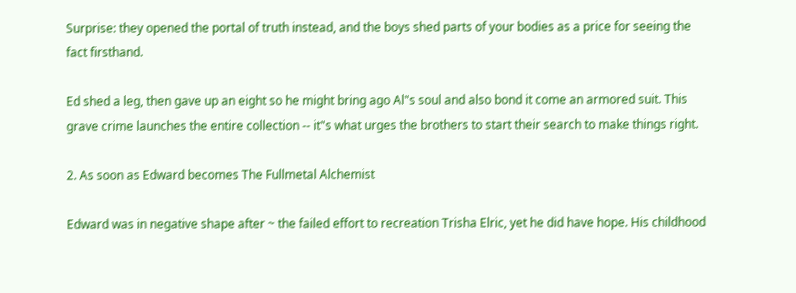Surprise: they opened the portal of truth instead, and the boys shed parts of your bodies as a price for seeing the fact firsthand.

Ed shed a leg, then gave up an eight so he might bring ago Al"s soul and also bond it come an armored suit. This grave crime launches the entire collection -- it"s what urges the brothers to start their search to make things right.

2. As soon as Edward becomes The Fullmetal Alchemist

Edward was in negative shape after ~ the failed effort to recreation Trisha Elric, yet he did have hope. His childhood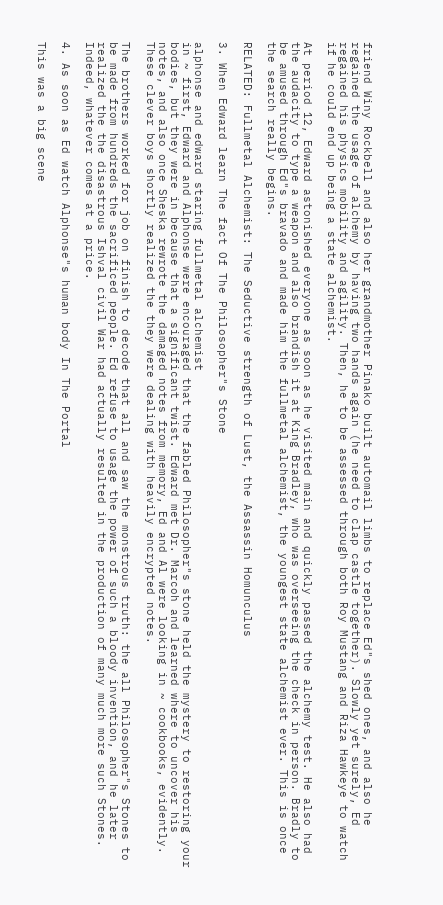friend Winy Rockbell and also her grandmother Pinako built automail limbs to replace Ed"s shed ones, and also he regained the usage of alchemy by having two hands again (he need to clap castle together). Slowly yet surely, Ed regained his physics mobility and agility. Then, he to be assessed through both Roy Mustang and Riza Hawkeye to watch if he could end up being a state alchemist.

At period 12, Edward astonished everyone as soon as he visited main and quickly passed the alchemy test. He also had the audacity to type a weapon and also brandish it at King Bradley, who was overseeing the check in person. Bradly to be amused through Ed"s bravado and made him the fullmetal alchemist, the youngest state alchemist ever. This is once the search really begins.

RELATED: Fullmetal Alchemist: The Seductive strength of Lust, the Assassin Homunculus

3. When Edward learn The fact Of The Philosopher"s Stone

alphonse and edward staring fullmetal alchemist
in ~ first, Edward and Alphonse were encouraged that the fabled Philosopher"s stone held the mystery to restoring your bodies, but they were in because that a significant twist. Edward met Dr. Marcoh and learned where to uncover his notes, and also once Sheska rewrote the damaged notes from memory, Ed and Al were looking in ~ cookbooks, evidently. These clever boys shortly realized the they were dealing with heavily encrypted notes.

The brothers worked for job on finish to decode that all and saw the monstrous truth: the all Philosopher"s Stones to be made from hundreds the sacrificed people. Ed refuse to usage the power of such a bloody invention, and he later realized the the disastrous Ishval civil War had actually resulted in the production of many much more such Stones. Indeed, whatever comes at a price.

4. As soon as Ed watch Alphonse"s human body In The Portal

This was a big scene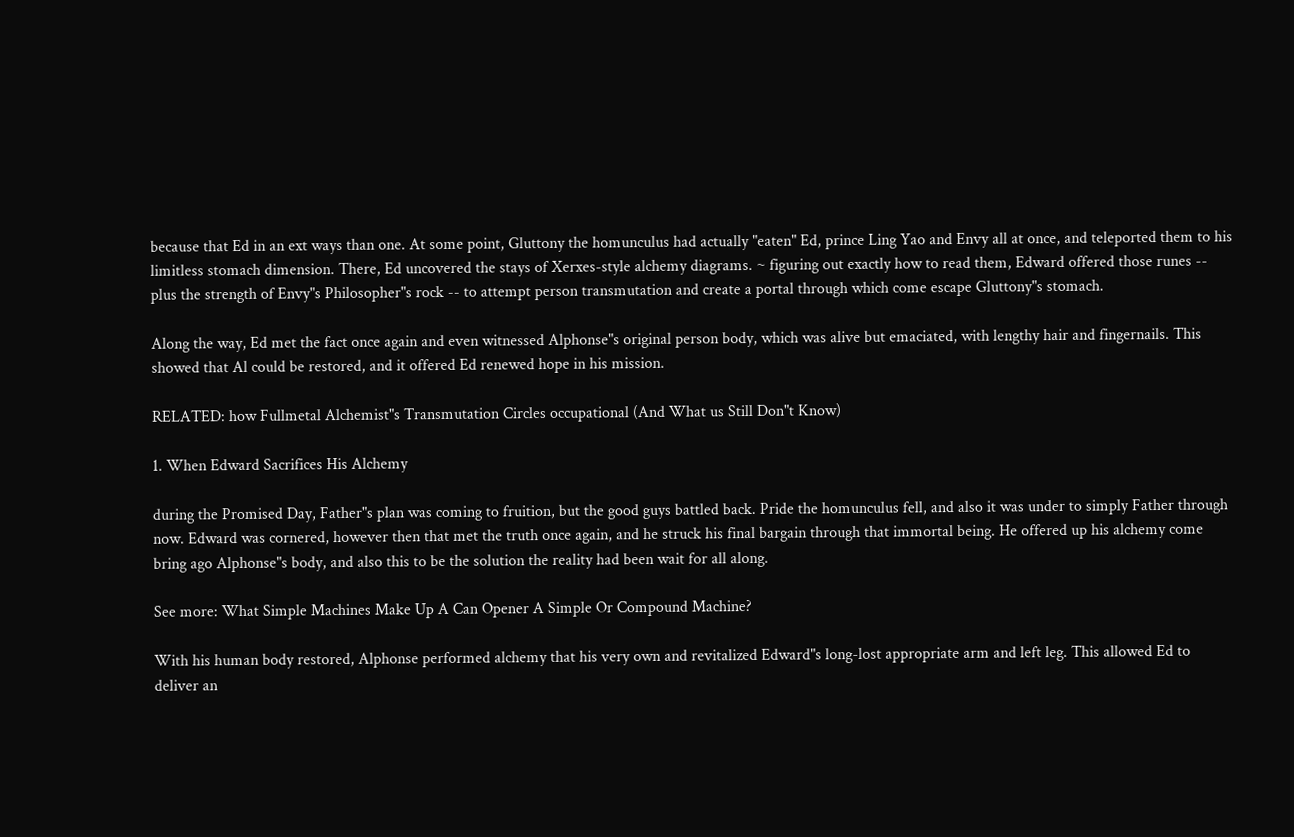because that Ed in an ext ways than one. At some point, Gluttony the homunculus had actually "eaten" Ed, prince Ling Yao and Envy all at once, and teleported them to his limitless stomach dimension. There, Ed uncovered the stays of Xerxes-style alchemy diagrams. ~ figuring out exactly how to read them, Edward offered those runes -- plus the strength of Envy"s Philosopher"s rock -- to attempt person transmutation and create a portal through which come escape Gluttony"s stomach.

Along the way, Ed met the fact once again and even witnessed Alphonse"s original person body, which was alive but emaciated, with lengthy hair and fingernails. This showed that Al could be restored, and it offered Ed renewed hope in his mission.

RELATED: how Fullmetal Alchemist"s Transmutation Circles occupational (And What us Still Don"t Know)

1. When Edward Sacrifices His Alchemy

during the Promised Day, Father"s plan was coming to fruition, but the good guys battled back. Pride the homunculus fell, and also it was under to simply Father through now. Edward was cornered, however then that met the truth once again, and he struck his final bargain through that immortal being. He offered up his alchemy come bring ago Alphonse"s body, and also this to be the solution the reality had been wait for all along.

See more: What Simple Machines Make Up A Can Opener A Simple Or Compound Machine?

With his human body restored, Alphonse performed alchemy that his very own and revitalized Edward"s long-lost appropriate arm and left leg. This allowed Ed to deliver an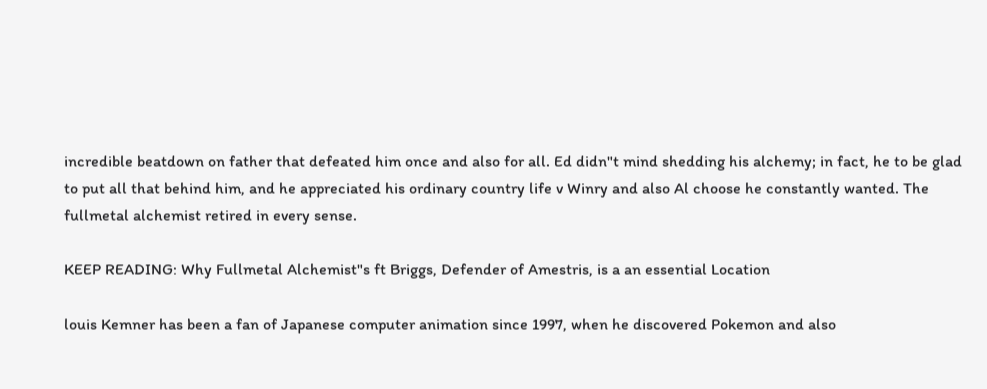incredible beatdown on father that defeated him once and also for all. Ed didn"t mind shedding his alchemy; in fact, he to be glad to put all that behind him, and he appreciated his ordinary country life v Winry and also Al choose he constantly wanted. The fullmetal alchemist retired in every sense.

KEEP READING: Why Fullmetal Alchemist"s ft Briggs, Defender of Amestris, is a an essential Location

louis Kemner has been a fan of Japanese computer animation since 1997, when he discovered Pokemon and also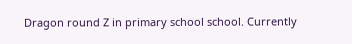Dragon round Z in primary school school. Currently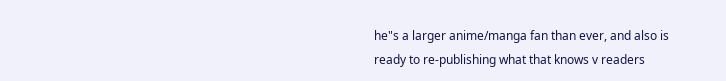he"s a larger anime/manga fan than ever, and also is ready to re-publishing what that knows v readers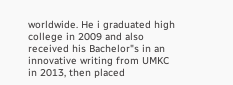worldwide. He i graduated high college in 2009 and also received his Bachelor"s in an innovative writing from UMKC in 2013, then placed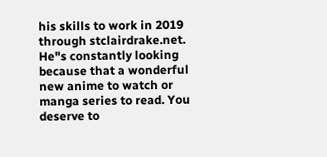his skills to work in 2019 through stclairdrake.net. He"s constantly looking because that a wonderful new anime to watch or manga series to read. You deserve to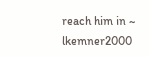reach him in ~ lkemner2000